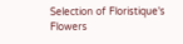Selection of Floristique's Flowers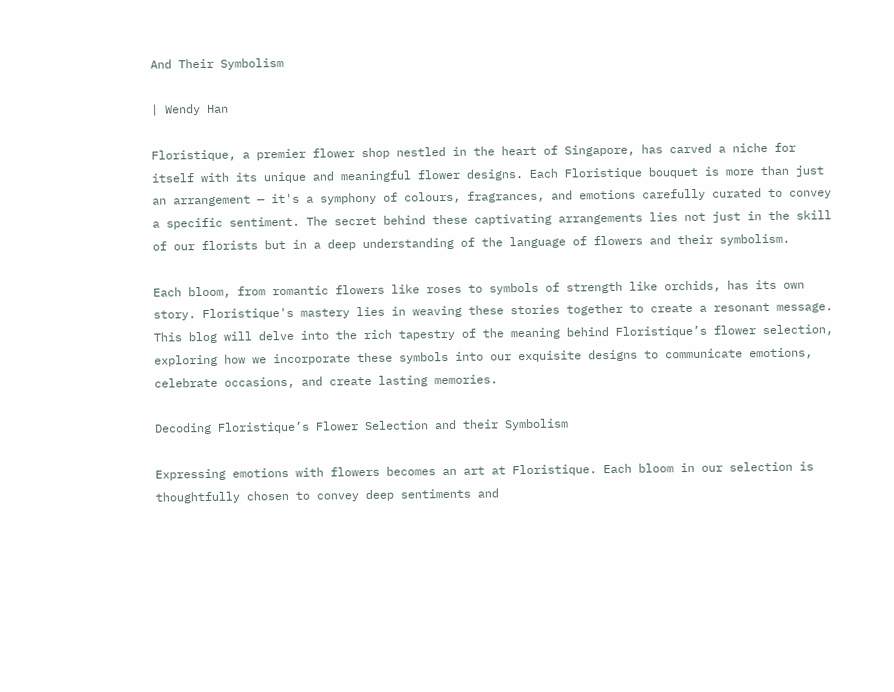And Their Symbolism

| Wendy Han

Floristique, a premier flower shop nestled in the heart of Singapore, has carved a niche for itself with its unique and meaningful flower designs. Each Floristique bouquet is more than just an arrangement — it's a symphony of colours, fragrances, and emotions carefully curated to convey a specific sentiment. The secret behind these captivating arrangements lies not just in the skill of our florists but in a deep understanding of the language of flowers and their symbolism.

Each bloom, from romantic flowers like roses to symbols of strength like orchids, has its own story. Floristique's mastery lies in weaving these stories together to create a resonant message. This blog will delve into the rich tapestry of the meaning behind Floristique’s flower selection, exploring how we incorporate these symbols into our exquisite designs to communicate emotions, celebrate occasions, and create lasting memories.

Decoding Floristique’s Flower Selection and their Symbolism

Expressing emotions with flowers becomes an art at Floristique. Each bloom in our selection is thoughtfully chosen to convey deep sentiments and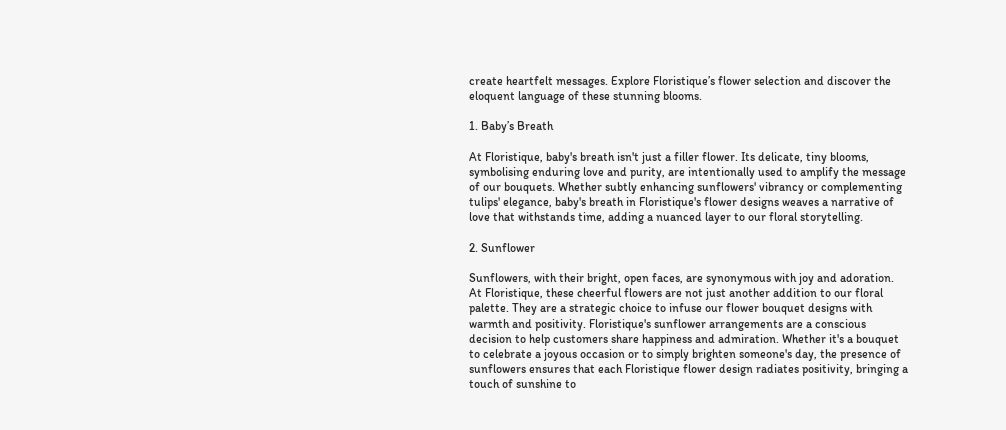create heartfelt messages. Explore Floristique’s flower selection and discover the eloquent language of these stunning blooms.

1. Baby’s Breath

At Floristique, baby's breath isn't just a filler flower. Its delicate, tiny blooms, symbolising enduring love and purity, are intentionally used to amplify the message of our bouquets. Whether subtly enhancing sunflowers' vibrancy or complementing tulips' elegance, baby's breath in Floristique's flower designs weaves a narrative of love that withstands time, adding a nuanced layer to our floral storytelling.

2. Sunflower

Sunflowers, with their bright, open faces, are synonymous with joy and adoration. At Floristique, these cheerful flowers are not just another addition to our floral palette. They are a strategic choice to infuse our flower bouquet designs with warmth and positivity. Floristique's sunflower arrangements are a conscious decision to help customers share happiness and admiration. Whether it's a bouquet to celebrate a joyous occasion or to simply brighten someone's day, the presence of sunflowers ensures that each Floristique flower design radiates positivity, bringing a touch of sunshine to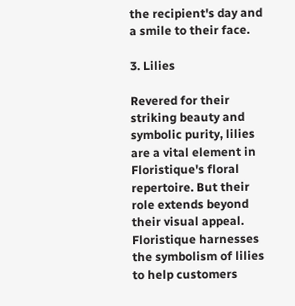the recipient's day and a smile to their face.

3. Lilies

Revered for their striking beauty and symbolic purity, lilies are a vital element in Floristique's floral repertoire. But their role extends beyond their visual appeal. Floristique harnesses the symbolism of lilies to help customers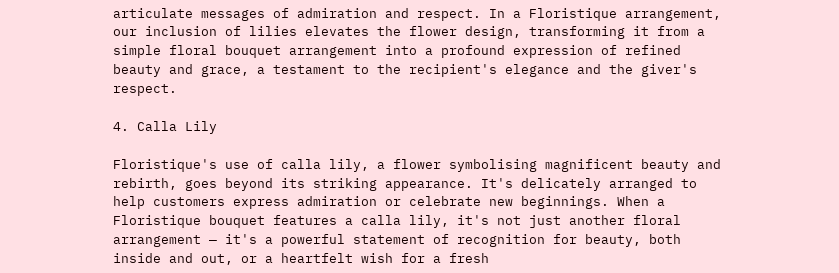articulate messages of admiration and respect. In a Floristique arrangement, our inclusion of lilies elevates the flower design, transforming it from a simple floral bouquet arrangement into a profound expression of refined beauty and grace, a testament to the recipient's elegance and the giver's respect.

4. Calla Lily

Floristique's use of calla lily, a flower symbolising magnificent beauty and rebirth, goes beyond its striking appearance. It's delicately arranged to help customers express admiration or celebrate new beginnings. When a Floristique bouquet features a calla lily, it's not just another floral arrangement — it's a powerful statement of recognition for beauty, both inside and out, or a heartfelt wish for a fresh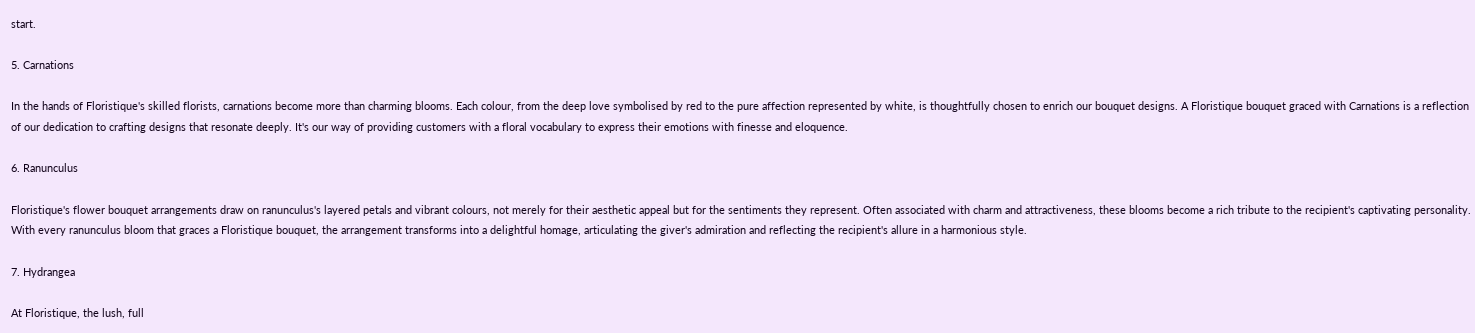start.

5. Carnations

In the hands of Floristique's skilled florists, carnations become more than charming blooms. Each colour, from the deep love symbolised by red to the pure affection represented by white, is thoughtfully chosen to enrich our bouquet designs. A Floristique bouquet graced with Carnations is a reflection of our dedication to crafting designs that resonate deeply. It's our way of providing customers with a floral vocabulary to express their emotions with finesse and eloquence.

6. Ranunculus

Floristique's flower bouquet arrangements draw on ranunculus's layered petals and vibrant colours, not merely for their aesthetic appeal but for the sentiments they represent. Often associated with charm and attractiveness, these blooms become a rich tribute to the recipient's captivating personality. With every ranunculus bloom that graces a Floristique bouquet, the arrangement transforms into a delightful homage, articulating the giver's admiration and reflecting the recipient's allure in a harmonious style.

7. Hydrangea

At Floristique, the lush, full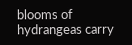blooms of hydrangeas carry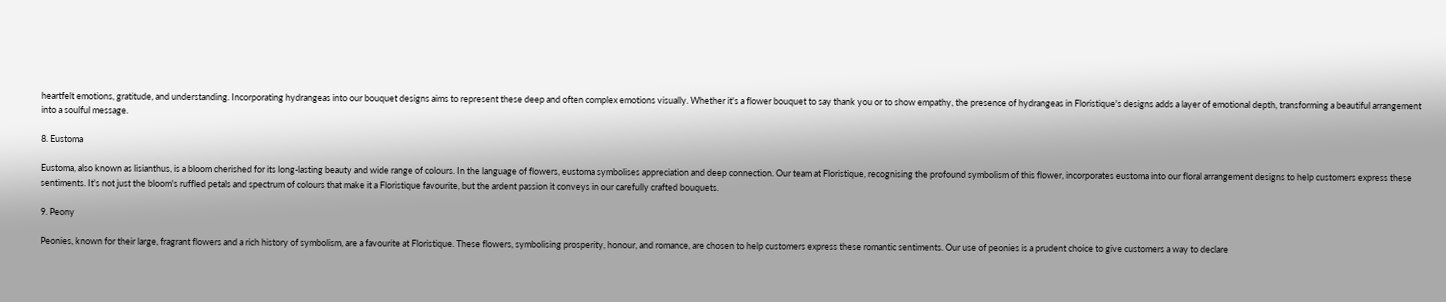heartfelt emotions, gratitude, and understanding. Incorporating hydrangeas into our bouquet designs aims to represent these deep and often complex emotions visually. Whether it's a flower bouquet to say thank you or to show empathy, the presence of hydrangeas in Floristique's designs adds a layer of emotional depth, transforming a beautiful arrangement into a soulful message.

8. Eustoma

Eustoma, also known as lisianthus, is a bloom cherished for its long-lasting beauty and wide range of colours. In the language of flowers, eustoma symbolises appreciation and deep connection. Our team at Floristique, recognising the profound symbolism of this flower, incorporates eustoma into our floral arrangement designs to help customers express these sentiments. It's not just the bloom's ruffled petals and spectrum of colours that make it a Floristique favourite, but the ardent passion it conveys in our carefully crafted bouquets.

9. Peony

Peonies, known for their large, fragrant flowers and a rich history of symbolism, are a favourite at Floristique. These flowers, symbolising prosperity, honour, and romance, are chosen to help customers express these romantic sentiments. Our use of peonies is a prudent choice to give customers a way to declare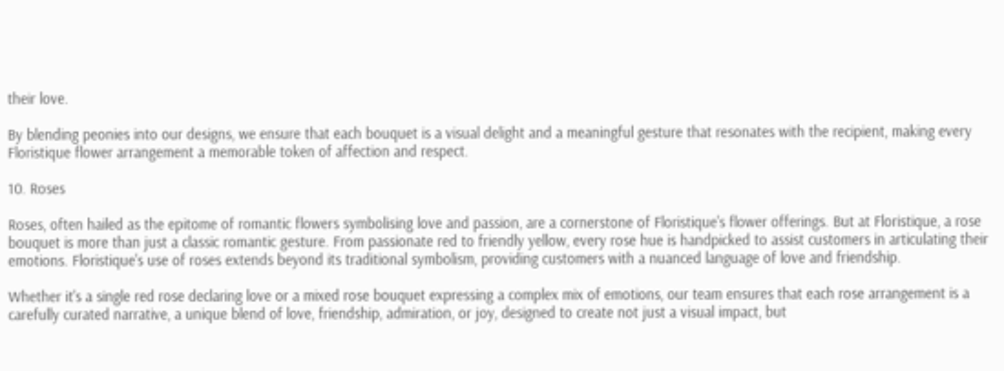their love.

By blending peonies into our designs, we ensure that each bouquet is a visual delight and a meaningful gesture that resonates with the recipient, making every Floristique flower arrangement a memorable token of affection and respect.

10. Roses

Roses, often hailed as the epitome of romantic flowers symbolising love and passion, are a cornerstone of Floristique's flower offerings. But at Floristique, a rose bouquet is more than just a classic romantic gesture. From passionate red to friendly yellow, every rose hue is handpicked to assist customers in articulating their emotions. Floristique's use of roses extends beyond its traditional symbolism, providing customers with a nuanced language of love and friendship.

Whether it's a single red rose declaring love or a mixed rose bouquet expressing a complex mix of emotions, our team ensures that each rose arrangement is a carefully curated narrative, a unique blend of love, friendship, admiration, or joy, designed to create not just a visual impact, but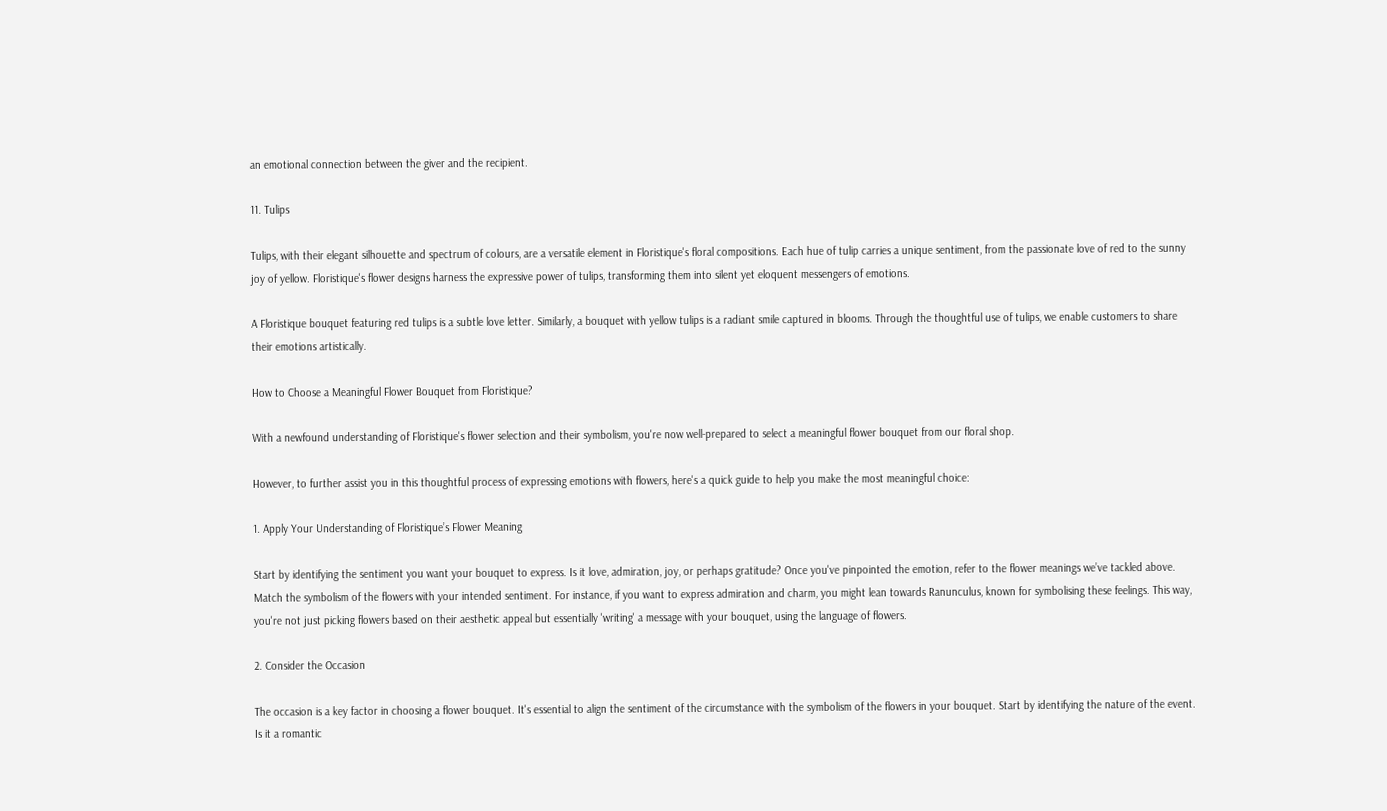an emotional connection between the giver and the recipient.

11. Tulips

Tulips, with their elegant silhouette and spectrum of colours, are a versatile element in Floristique's floral compositions. Each hue of tulip carries a unique sentiment, from the passionate love of red to the sunny joy of yellow. Floristique's flower designs harness the expressive power of tulips, transforming them into silent yet eloquent messengers of emotions.

A Floristique bouquet featuring red tulips is a subtle love letter. Similarly, a bouquet with yellow tulips is a radiant smile captured in blooms. Through the thoughtful use of tulips, we enable customers to share their emotions artistically.

How to Choose a Meaningful Flower Bouquet from Floristique?

With a newfound understanding of Floristique's flower selection and their symbolism, you're now well-prepared to select a meaningful flower bouquet from our floral shop.

However, to further assist you in this thoughtful process of expressing emotions with flowers, here's a quick guide to help you make the most meaningful choice:

1. Apply Your Understanding of Floristique’s Flower Meaning

Start by identifying the sentiment you want your bouquet to express. Is it love, admiration, joy, or perhaps gratitude? Once you've pinpointed the emotion, refer to the flower meanings we’ve tackled above. Match the symbolism of the flowers with your intended sentiment. For instance, if you want to express admiration and charm, you might lean towards Ranunculus, known for symbolising these feelings. This way, you're not just picking flowers based on their aesthetic appeal but essentially 'writing' a message with your bouquet, using the language of flowers.

2. Consider the Occasion

The occasion is a key factor in choosing a flower bouquet. It's essential to align the sentiment of the circumstance with the symbolism of the flowers in your bouquet. Start by identifying the nature of the event. Is it a romantic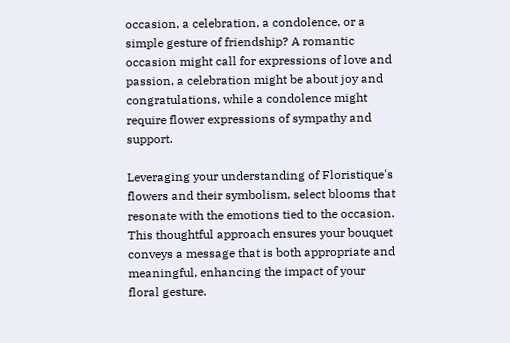occasion, a celebration, a condolence, or a simple gesture of friendship? A romantic occasion might call for expressions of love and passion, a celebration might be about joy and congratulations, while a condolence might require flower expressions of sympathy and support.

Leveraging your understanding of Floristique's flowers and their symbolism, select blooms that resonate with the emotions tied to the occasion. This thoughtful approach ensures your bouquet conveys a message that is both appropriate and meaningful, enhancing the impact of your floral gesture.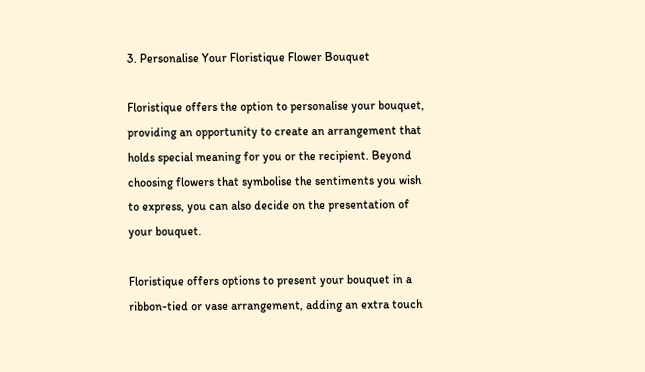3. Personalise Your Floristique Flower Bouquet

Floristique offers the option to personalise your bouquet, providing an opportunity to create an arrangement that holds special meaning for you or the recipient. Beyond choosing flowers that symbolise the sentiments you wish to express, you can also decide on the presentation of your bouquet.

Floristique offers options to present your bouquet in a ribbon-tied or vase arrangement, adding an extra touch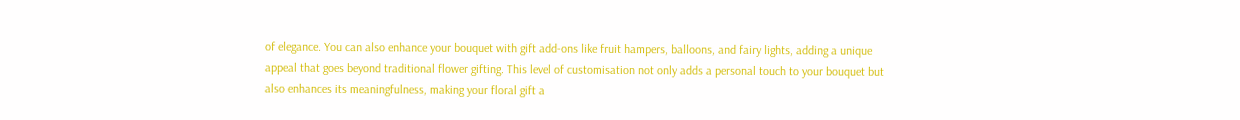of elegance. You can also enhance your bouquet with gift add-ons like fruit hampers, balloons, and fairy lights, adding a unique appeal that goes beyond traditional flower gifting. This level of customisation not only adds a personal touch to your bouquet but also enhances its meaningfulness, making your floral gift a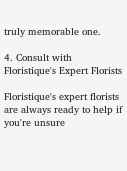truly memorable one.

4. Consult with Floristique's Expert Florists

Floristique's expert florists are always ready to help if you're unsure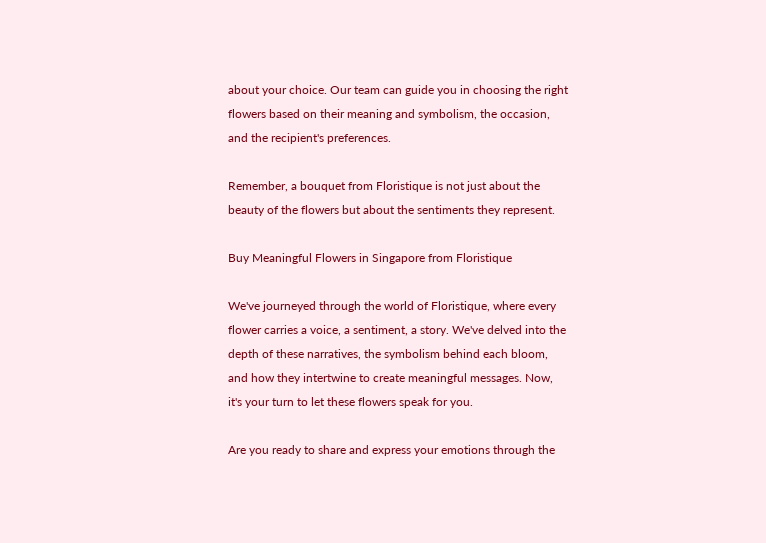about your choice. Our team can guide you in choosing the right flowers based on their meaning and symbolism, the occasion, and the recipient's preferences.

Remember, a bouquet from Floristique is not just about the beauty of the flowers but about the sentiments they represent.

Buy Meaningful Flowers in Singapore from Floristique

We've journeyed through the world of Floristique, where every flower carries a voice, a sentiment, a story. We've delved into the depth of these narratives, the symbolism behind each bloom, and how they intertwine to create meaningful messages. Now, it's your turn to let these flowers speak for you.

Are you ready to share and express your emotions through the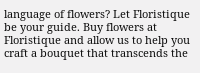language of flowers? Let Floristique be your guide. Buy flowers at Floristique and allow us to help you craft a bouquet that transcends the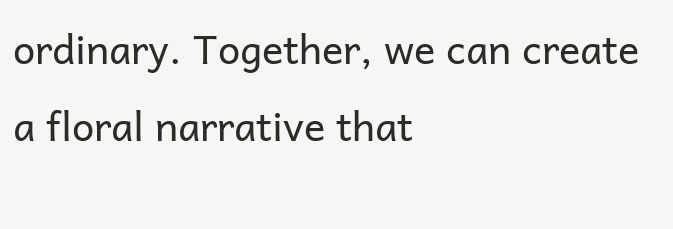ordinary. Together, we can create a floral narrative that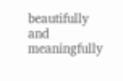beautifully and meaningfully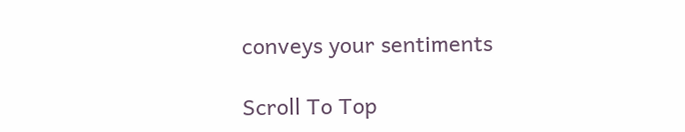conveys your sentiments

Scroll To Top